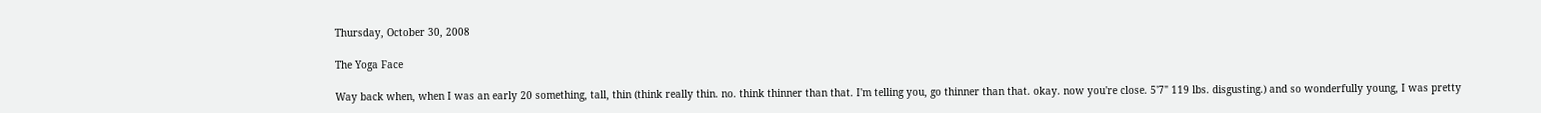Thursday, October 30, 2008

The Yoga Face

Way back when, when I was an early 20 something, tall, thin (think really thin. no. think thinner than that. I'm telling you, go thinner than that. okay. now you're close. 5'7" 119 lbs. disgusting.) and so wonderfully young, I was pretty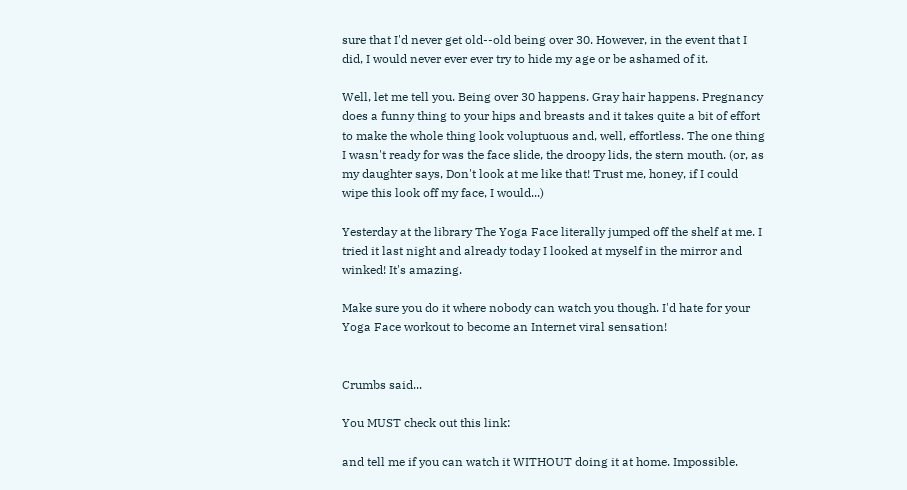sure that I'd never get old--old being over 30. However, in the event that I did, I would never ever ever try to hide my age or be ashamed of it.

Well, let me tell you. Being over 30 happens. Gray hair happens. Pregnancy does a funny thing to your hips and breasts and it takes quite a bit of effort to make the whole thing look voluptuous and, well, effortless. The one thing I wasn't ready for was the face slide, the droopy lids, the stern mouth. (or, as my daughter says, Don't look at me like that! Trust me, honey, if I could wipe this look off my face, I would...)

Yesterday at the library The Yoga Face literally jumped off the shelf at me. I tried it last night and already today I looked at myself in the mirror and winked! It's amazing.

Make sure you do it where nobody can watch you though. I'd hate for your Yoga Face workout to become an Internet viral sensation!


Crumbs said...

You MUST check out this link:

and tell me if you can watch it WITHOUT doing it at home. Impossible.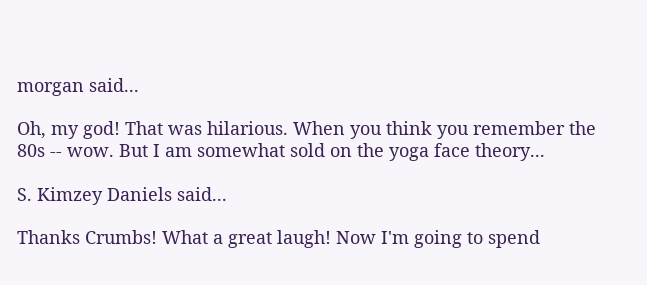morgan said...

Oh, my god! That was hilarious. When you think you remember the 80s -- wow. But I am somewhat sold on the yoga face theory...

S. Kimzey Daniels said...

Thanks Crumbs! What a great laugh! Now I'm going to spend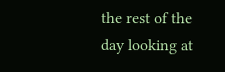the rest of the day looking at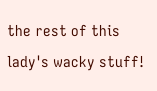the rest of this lady's wacky stuff!